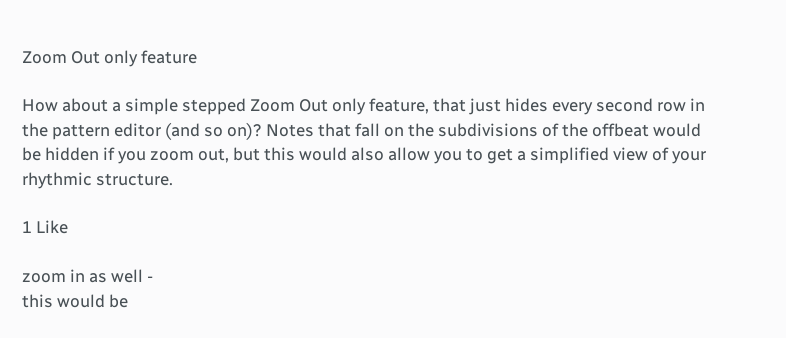Zoom Out only feature

How about a simple stepped Zoom Out only feature, that just hides every second row in the pattern editor (and so on)? Notes that fall on the subdivisions of the offbeat would be hidden if you zoom out, but this would also allow you to get a simplified view of your rhythmic structure.

1 Like

zoom in as well -
this would be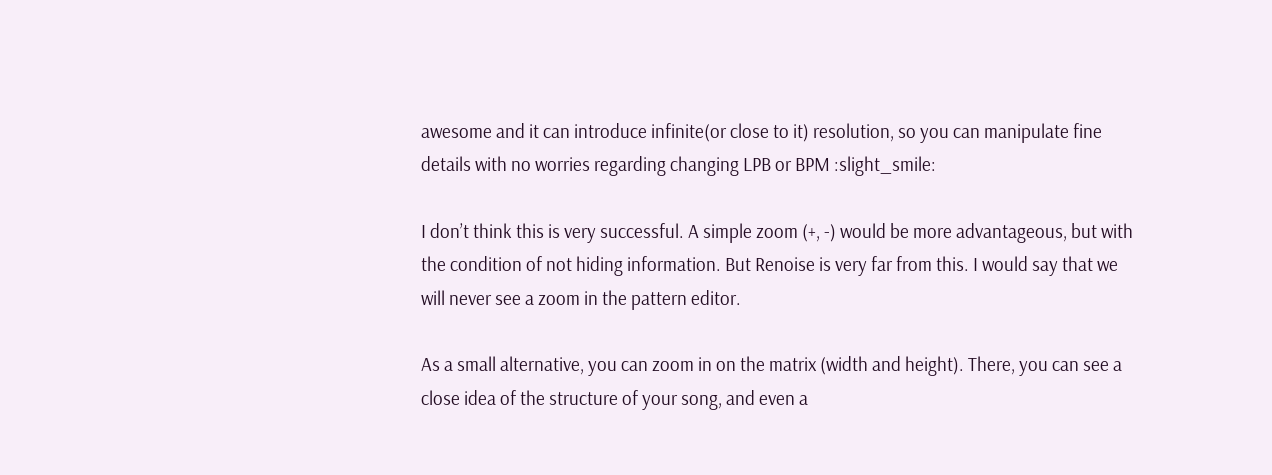awesome and it can introduce infinite(or close to it) resolution, so you can manipulate fine details with no worries regarding changing LPB or BPM :slight_smile:

I don’t think this is very successful. A simple zoom (+, -) would be more advantageous, but with the condition of not hiding information. But Renoise is very far from this. I would say that we will never see a zoom in the pattern editor.

As a small alternative, you can zoom in on the matrix (width and height). There, you can see a close idea of the structure of your song, and even a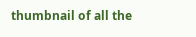thumbnail of all the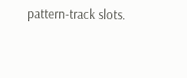pattern-track slots.